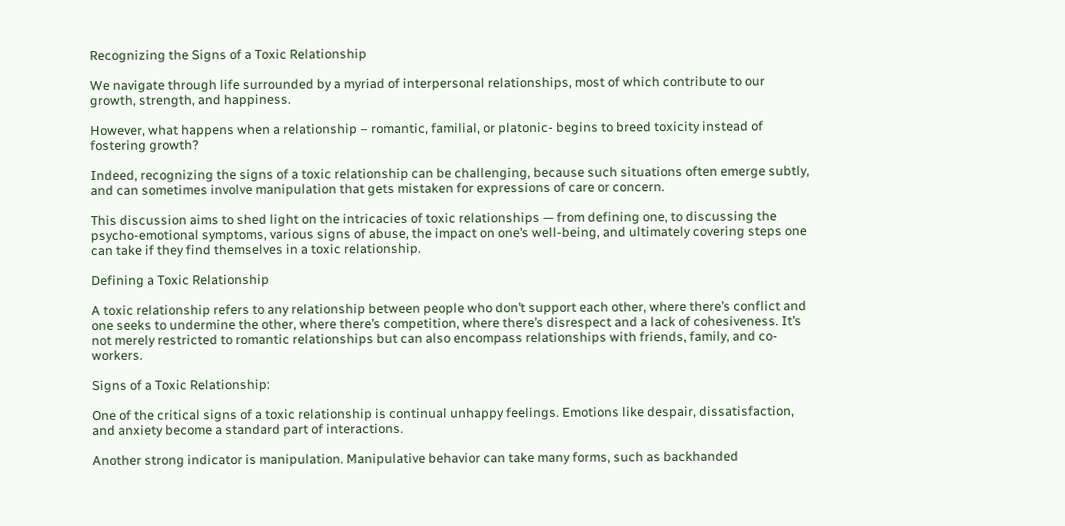Recognizing the Signs of a Toxic Relationship

We navigate through life surrounded by a myriad of interpersonal relationships, most of which contribute to our growth, strength, and happiness.

However, what happens when a relationship – romantic, familial, or platonic- begins to breed toxicity instead of fostering growth?

Indeed, recognizing the signs of a toxic relationship can be challenging, because such situations often emerge subtly, and can sometimes involve manipulation that gets mistaken for expressions of care or concern.

This discussion aims to shed light on the intricacies of toxic relationships — from defining one, to discussing the psycho-emotional symptoms, various signs of abuse, the impact on one’s well-being, and ultimately covering steps one can take if they find themselves in a toxic relationship.

Defining a Toxic Relationship

A toxic relationship refers to any relationship between people who don’t support each other, where there’s conflict and one seeks to undermine the other, where there’s competition, where there’s disrespect and a lack of cohesiveness. It’s not merely restricted to romantic relationships but can also encompass relationships with friends, family, and co-workers.

Signs of a Toxic Relationship:

One of the critical signs of a toxic relationship is continual unhappy feelings. Emotions like despair, dissatisfaction, and anxiety become a standard part of interactions.

Another strong indicator is manipulation. Manipulative behavior can take many forms, such as backhanded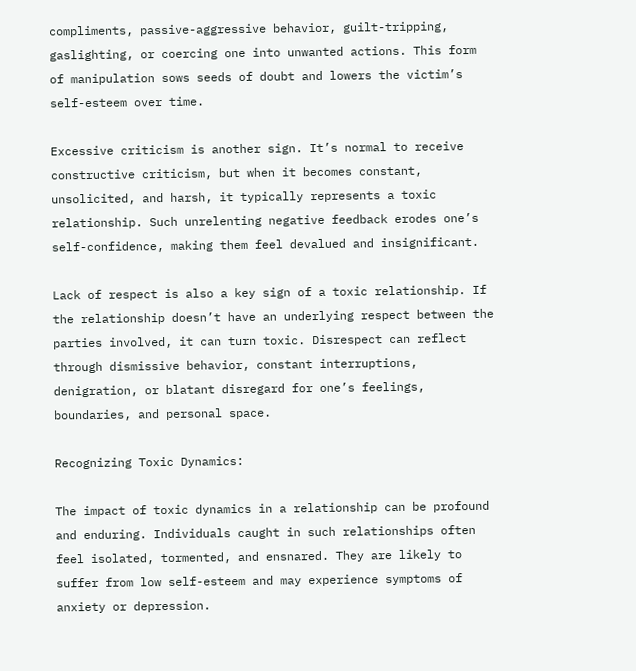compliments, passive-aggressive behavior, guilt-tripping, gaslighting, or coercing one into unwanted actions. This form of manipulation sows seeds of doubt and lowers the victim’s self-esteem over time.

Excessive criticism is another sign. It’s normal to receive constructive criticism, but when it becomes constant, unsolicited, and harsh, it typically represents a toxic relationship. Such unrelenting negative feedback erodes one’s self-confidence, making them feel devalued and insignificant.

Lack of respect is also a key sign of a toxic relationship. If the relationship doesn’t have an underlying respect between the parties involved, it can turn toxic. Disrespect can reflect through dismissive behavior, constant interruptions, denigration, or blatant disregard for one’s feelings, boundaries, and personal space.

Recognizing Toxic Dynamics:

The impact of toxic dynamics in a relationship can be profound and enduring. Individuals caught in such relationships often feel isolated, tormented, and ensnared. They are likely to suffer from low self-esteem and may experience symptoms of anxiety or depression.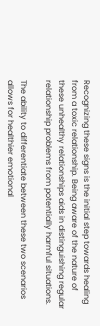Recognizing these signs is the initial step towards healing from a toxic relationship. Being aware of the nature of these unhealthy relationships aids in distinguishing regular relationship problems from potentially harmful situations.

The ability to differentiate between these two scenarios allows for healthier emotional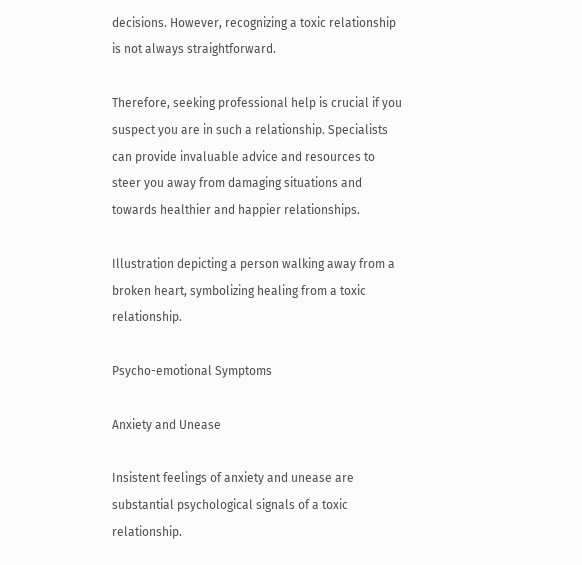decisions. However, recognizing a toxic relationship is not always straightforward.

Therefore, seeking professional help is crucial if you suspect you are in such a relationship. Specialists can provide invaluable advice and resources to steer you away from damaging situations and towards healthier and happier relationships.

Illustration depicting a person walking away from a broken heart, symbolizing healing from a toxic relationship.

Psycho-emotional Symptoms

Anxiety and Unease

Insistent feelings of anxiety and unease are substantial psychological signals of a toxic relationship.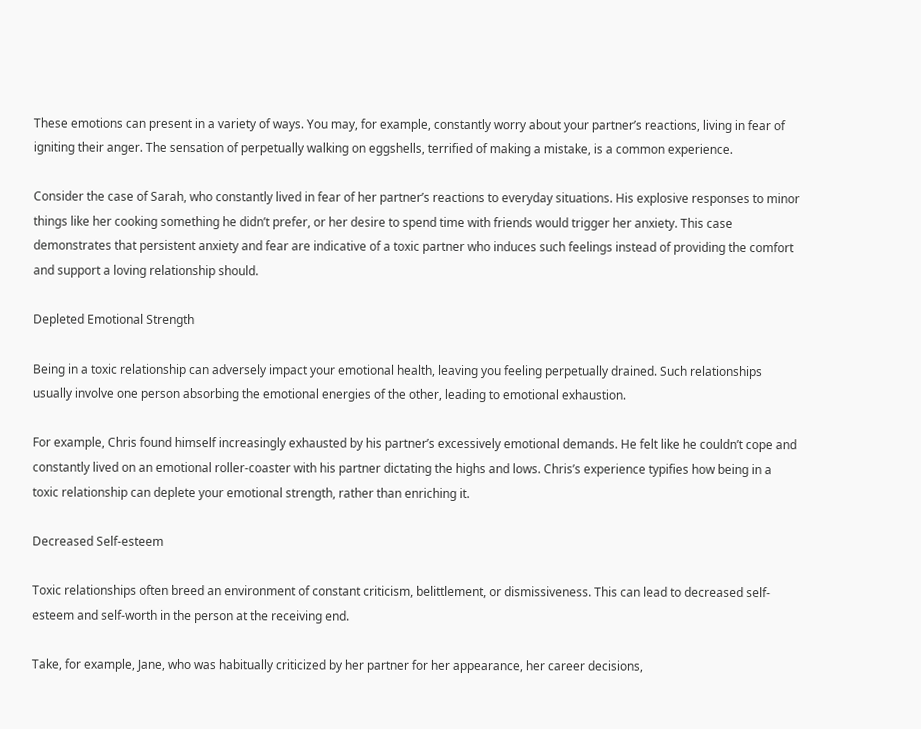These emotions can present in a variety of ways. You may, for example, constantly worry about your partner’s reactions, living in fear of igniting their anger. The sensation of perpetually walking on eggshells, terrified of making a mistake, is a common experience.

Consider the case of Sarah, who constantly lived in fear of her partner’s reactions to everyday situations. His explosive responses to minor things like her cooking something he didn’t prefer, or her desire to spend time with friends would trigger her anxiety. This case demonstrates that persistent anxiety and fear are indicative of a toxic partner who induces such feelings instead of providing the comfort and support a loving relationship should.

Depleted Emotional Strength

Being in a toxic relationship can adversely impact your emotional health, leaving you feeling perpetually drained. Such relationships usually involve one person absorbing the emotional energies of the other, leading to emotional exhaustion.

For example, Chris found himself increasingly exhausted by his partner’s excessively emotional demands. He felt like he couldn’t cope and constantly lived on an emotional roller-coaster with his partner dictating the highs and lows. Chris’s experience typifies how being in a toxic relationship can deplete your emotional strength, rather than enriching it.

Decreased Self-esteem

Toxic relationships often breed an environment of constant criticism, belittlement, or dismissiveness. This can lead to decreased self-esteem and self-worth in the person at the receiving end.

Take, for example, Jane, who was habitually criticized by her partner for her appearance, her career decisions,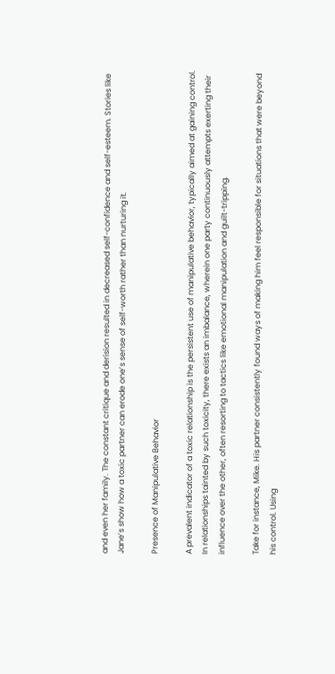and even her family. The constant critique and derision resulted in decreased self-confidence and self-esteem. Stories like Jane’s show how a toxic partner can erode one’s sense of self-worth rather than nurturing it.

Presence of Manipulative Behavior

A prevalent indicator of a toxic relationship is the persistent use of manipulative behavior, typically aimed at gaining control. In relationships tainted by such toxicity, there exists an imbalance, wherein one party continuously attempts exerting their influence over the other, often resorting to tactics like emotional manipulation and guilt-tripping.

Take for instance, Mike. His partner consistently found ways of making him feel responsible for situations that were beyond his control. Using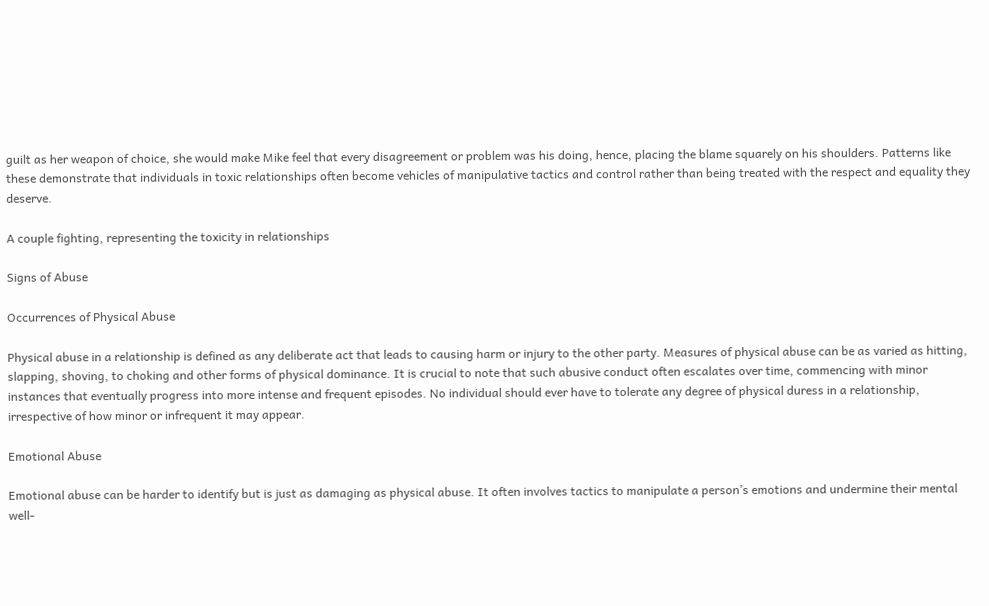guilt as her weapon of choice, she would make Mike feel that every disagreement or problem was his doing, hence, placing the blame squarely on his shoulders. Patterns like these demonstrate that individuals in toxic relationships often become vehicles of manipulative tactics and control rather than being treated with the respect and equality they deserve.

A couple fighting, representing the toxicity in relationships

Signs of Abuse

Occurrences of Physical Abuse

Physical abuse in a relationship is defined as any deliberate act that leads to causing harm or injury to the other party. Measures of physical abuse can be as varied as hitting, slapping, shoving, to choking and other forms of physical dominance. It is crucial to note that such abusive conduct often escalates over time, commencing with minor instances that eventually progress into more intense and frequent episodes. No individual should ever have to tolerate any degree of physical duress in a relationship, irrespective of how minor or infrequent it may appear.

Emotional Abuse

Emotional abuse can be harder to identify but is just as damaging as physical abuse. It often involves tactics to manipulate a person’s emotions and undermine their mental well-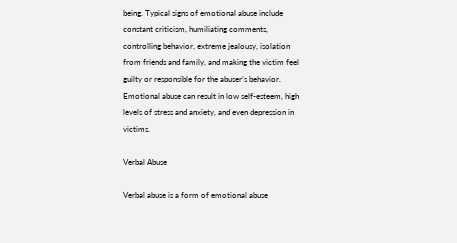being. Typical signs of emotional abuse include constant criticism, humiliating comments, controlling behavior, extreme jealousy, isolation from friends and family, and making the victim feel guilty or responsible for the abuser’s behavior. Emotional abuse can result in low self-esteem, high levels of stress and anxiety, and even depression in victims.

Verbal Abuse

Verbal abuse is a form of emotional abuse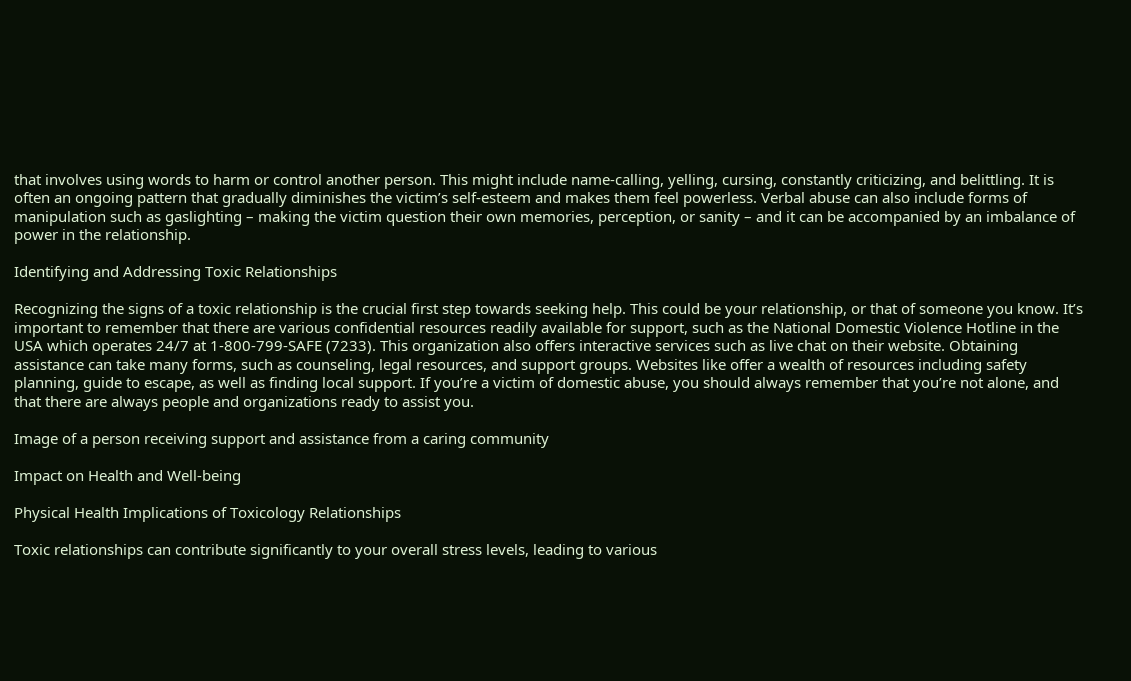that involves using words to harm or control another person. This might include name-calling, yelling, cursing, constantly criticizing, and belittling. It is often an ongoing pattern that gradually diminishes the victim’s self-esteem and makes them feel powerless. Verbal abuse can also include forms of manipulation such as gaslighting – making the victim question their own memories, perception, or sanity – and it can be accompanied by an imbalance of power in the relationship.

Identifying and Addressing Toxic Relationships

Recognizing the signs of a toxic relationship is the crucial first step towards seeking help. This could be your relationship, or that of someone you know. It’s important to remember that there are various confidential resources readily available for support, such as the National Domestic Violence Hotline in the USA which operates 24/7 at 1-800-799-SAFE (7233). This organization also offers interactive services such as live chat on their website. Obtaining assistance can take many forms, such as counseling, legal resources, and support groups. Websites like offer a wealth of resources including safety planning, guide to escape, as well as finding local support. If you’re a victim of domestic abuse, you should always remember that you’re not alone, and that there are always people and organizations ready to assist you.

Image of a person receiving support and assistance from a caring community

Impact on Health and Well-being

Physical Health Implications of Toxicology Relationships

Toxic relationships can contribute significantly to your overall stress levels, leading to various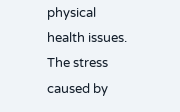physical health issues. The stress caused by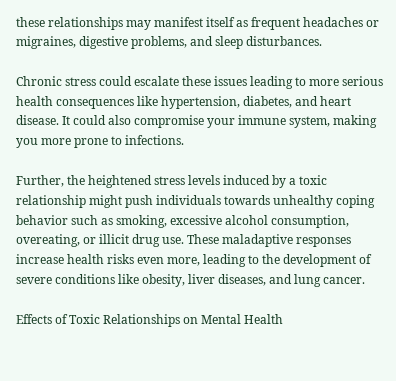these relationships may manifest itself as frequent headaches or migraines, digestive problems, and sleep disturbances.

Chronic stress could escalate these issues leading to more serious health consequences like hypertension, diabetes, and heart disease. It could also compromise your immune system, making you more prone to infections.

Further, the heightened stress levels induced by a toxic relationship might push individuals towards unhealthy coping behavior such as smoking, excessive alcohol consumption, overeating, or illicit drug use. These maladaptive responses increase health risks even more, leading to the development of severe conditions like obesity, liver diseases, and lung cancer.

Effects of Toxic Relationships on Mental Health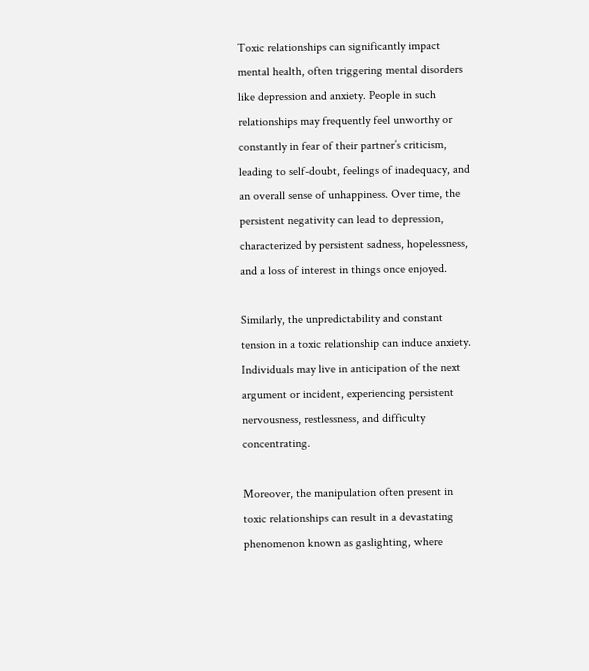Toxic relationships can significantly impact mental health, often triggering mental disorders like depression and anxiety. People in such relationships may frequently feel unworthy or constantly in fear of their partner’s criticism, leading to self-doubt, feelings of inadequacy, and an overall sense of unhappiness. Over time, the persistent negativity can lead to depression, characterized by persistent sadness, hopelessness, and a loss of interest in things once enjoyed.

Similarly, the unpredictability and constant tension in a toxic relationship can induce anxiety. Individuals may live in anticipation of the next argument or incident, experiencing persistent nervousness, restlessness, and difficulty concentrating.

Moreover, the manipulation often present in toxic relationships can result in a devastating phenomenon known as gaslighting, where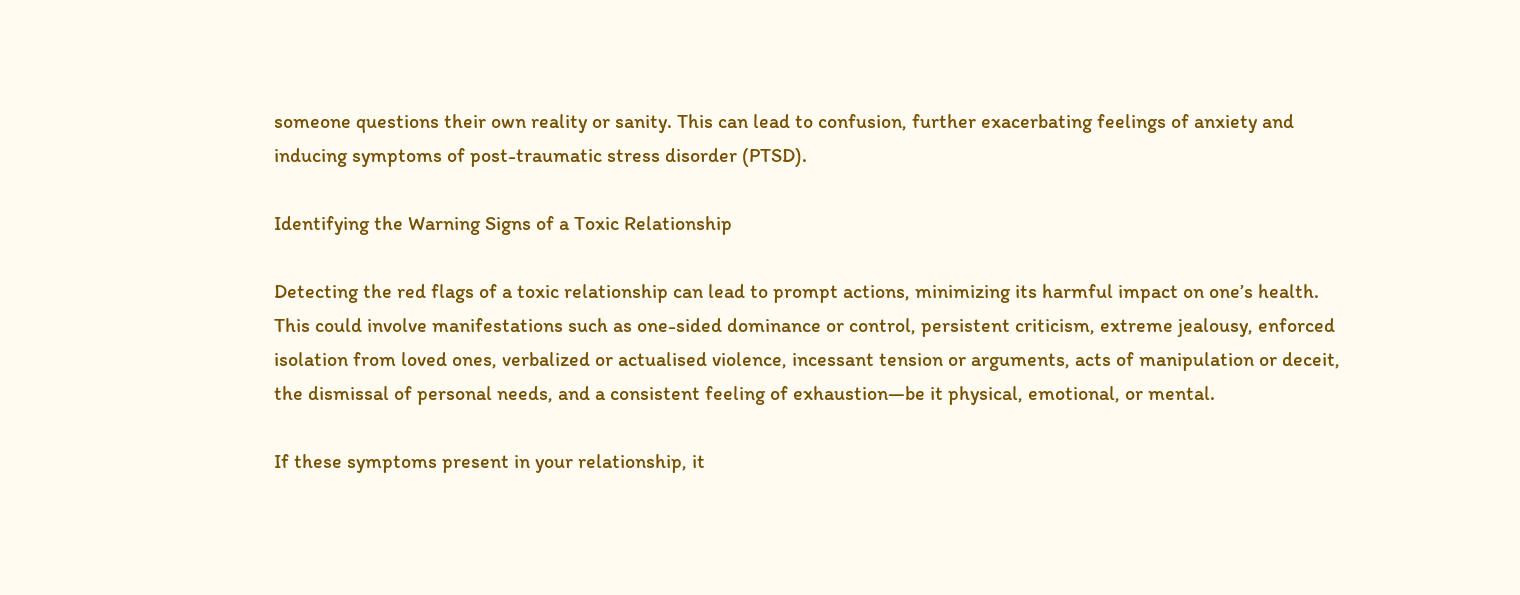someone questions their own reality or sanity. This can lead to confusion, further exacerbating feelings of anxiety and inducing symptoms of post-traumatic stress disorder (PTSD).

Identifying the Warning Signs of a Toxic Relationship

Detecting the red flags of a toxic relationship can lead to prompt actions, minimizing its harmful impact on one’s health. This could involve manifestations such as one-sided dominance or control, persistent criticism, extreme jealousy, enforced isolation from loved ones, verbalized or actualised violence, incessant tension or arguments, acts of manipulation or deceit, the dismissal of personal needs, and a consistent feeling of exhaustion—be it physical, emotional, or mental.

If these symptoms present in your relationship, it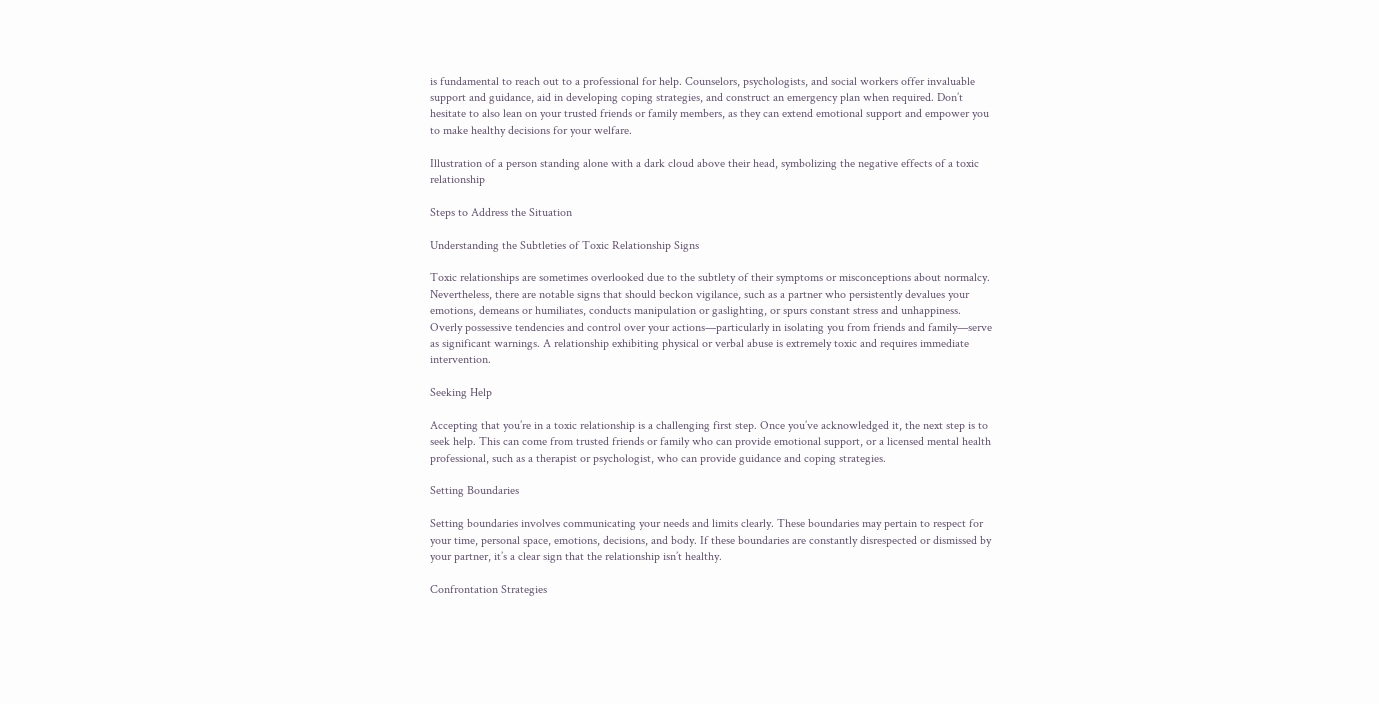is fundamental to reach out to a professional for help. Counselors, psychologists, and social workers offer invaluable support and guidance, aid in developing coping strategies, and construct an emergency plan when required. Don’t hesitate to also lean on your trusted friends or family members, as they can extend emotional support and empower you to make healthy decisions for your welfare.

Illustration of a person standing alone with a dark cloud above their head, symbolizing the negative effects of a toxic relationship

Steps to Address the Situation

Understanding the Subtleties of Toxic Relationship Signs

Toxic relationships are sometimes overlooked due to the subtlety of their symptoms or misconceptions about normalcy. Nevertheless, there are notable signs that should beckon vigilance, such as a partner who persistently devalues your emotions, demeans or humiliates, conducts manipulation or gaslighting, or spurs constant stress and unhappiness. Overly possessive tendencies and control over your actions—particularly in isolating you from friends and family—serve as significant warnings. A relationship exhibiting physical or verbal abuse is extremely toxic and requires immediate intervention.

Seeking Help

Accepting that you’re in a toxic relationship is a challenging first step. Once you’ve acknowledged it, the next step is to seek help. This can come from trusted friends or family who can provide emotional support, or a licensed mental health professional, such as a therapist or psychologist, who can provide guidance and coping strategies.

Setting Boundaries

Setting boundaries involves communicating your needs and limits clearly. These boundaries may pertain to respect for your time, personal space, emotions, decisions, and body. If these boundaries are constantly disrespected or dismissed by your partner, it’s a clear sign that the relationship isn’t healthy.

Confrontation Strategies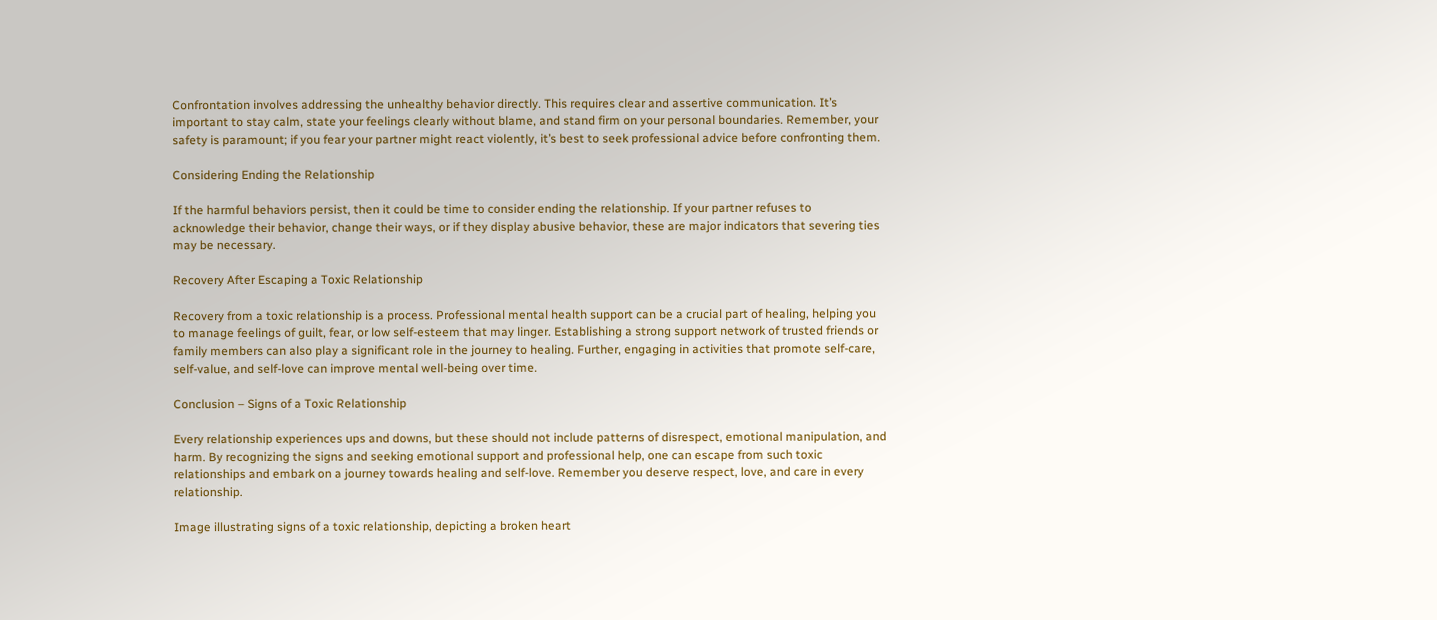Confrontation involves addressing the unhealthy behavior directly. This requires clear and assertive communication. It’s important to stay calm, state your feelings clearly without blame, and stand firm on your personal boundaries. Remember, your safety is paramount; if you fear your partner might react violently, it’s best to seek professional advice before confronting them.

Considering Ending the Relationship

If the harmful behaviors persist, then it could be time to consider ending the relationship. If your partner refuses to acknowledge their behavior, change their ways, or if they display abusive behavior, these are major indicators that severing ties may be necessary.

Recovery After Escaping a Toxic Relationship

Recovery from a toxic relationship is a process. Professional mental health support can be a crucial part of healing, helping you to manage feelings of guilt, fear, or low self-esteem that may linger. Establishing a strong support network of trusted friends or family members can also play a significant role in the journey to healing. Further, engaging in activities that promote self-care, self-value, and self-love can improve mental well-being over time.

Conclusion – Signs of a Toxic Relationship

Every relationship experiences ups and downs, but these should not include patterns of disrespect, emotional manipulation, and harm. By recognizing the signs and seeking emotional support and professional help, one can escape from such toxic relationships and embark on a journey towards healing and self-love. Remember you deserve respect, love, and care in every relationship.

Image illustrating signs of a toxic relationship, depicting a broken heart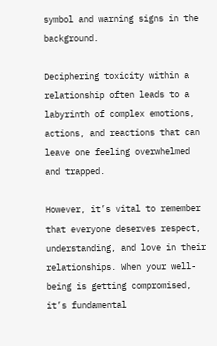symbol and warning signs in the background.

Deciphering toxicity within a relationship often leads to a labyrinth of complex emotions, actions, and reactions that can leave one feeling overwhelmed and trapped.

However, it’s vital to remember that everyone deserves respect, understanding, and love in their relationships. When your well-being is getting compromised, it’s fundamental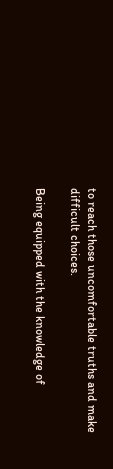to reach those uncomfortable truths and make difficult choices.

Being equipped with the knowledge of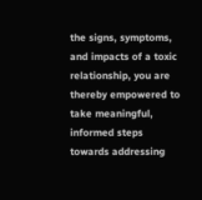the signs, symptoms, and impacts of a toxic relationship, you are thereby empowered to take meaningful, informed steps towards addressing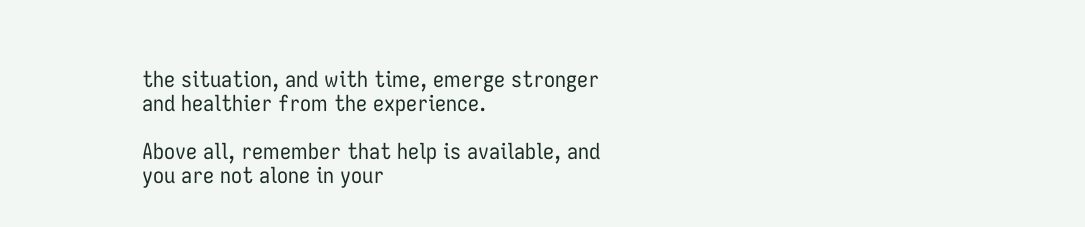the situation, and with time, emerge stronger and healthier from the experience.

Above all, remember that help is available, and you are not alone in your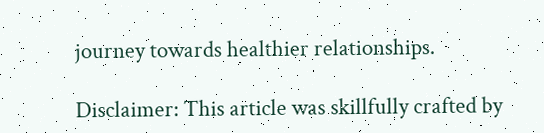journey towards healthier relationships.

Disclaimer: This article was skillfully crafted by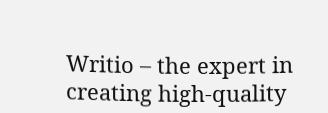Writio – the expert in creating high-quality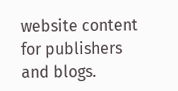website content for publishers and blogs.